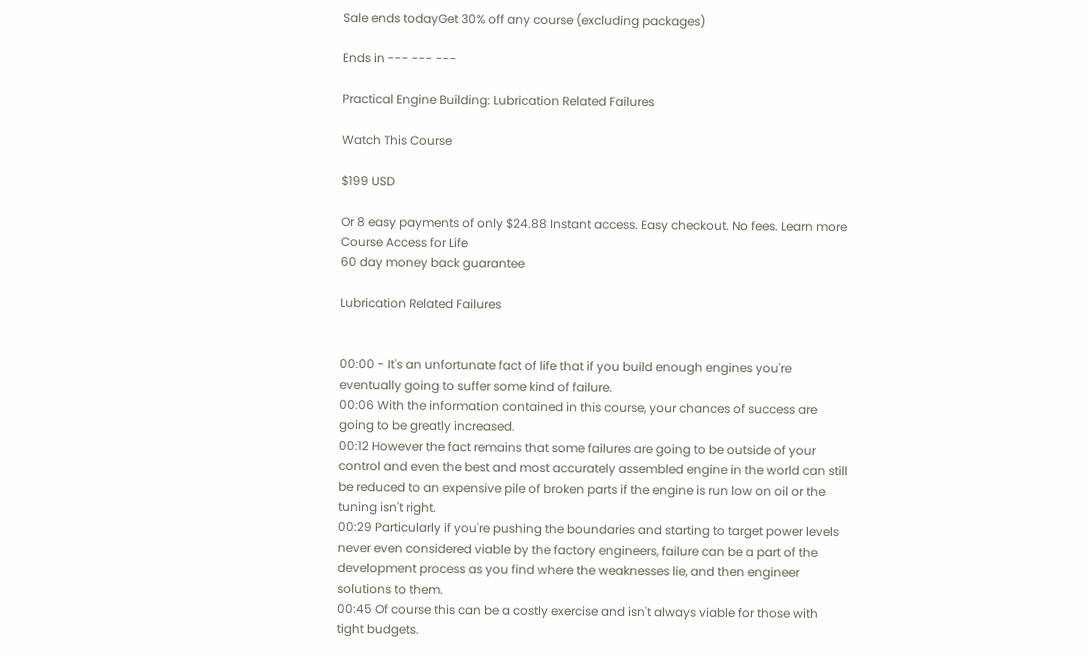Sale ends todayGet 30% off any course (excluding packages)

Ends in --- --- ---

Practical Engine Building: Lubrication Related Failures

Watch This Course

$199 USD

Or 8 easy payments of only $24.88 Instant access. Easy checkout. No fees. Learn more
Course Access for Life
60 day money back guarantee

Lubrication Related Failures


00:00 - It's an unfortunate fact of life that if you build enough engines you're eventually going to suffer some kind of failure.
00:06 With the information contained in this course, your chances of success are going to be greatly increased.
00:12 However the fact remains that some failures are going to be outside of your control and even the best and most accurately assembled engine in the world can still be reduced to an expensive pile of broken parts if the engine is run low on oil or the tuning isn't right.
00:29 Particularly if you're pushing the boundaries and starting to target power levels never even considered viable by the factory engineers, failure can be a part of the development process as you find where the weaknesses lie, and then engineer solutions to them.
00:45 Of course this can be a costly exercise and isn't always viable for those with tight budgets.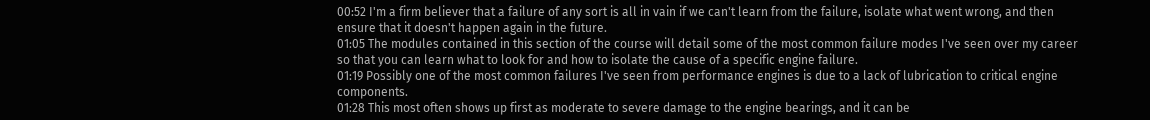00:52 I'm a firm believer that a failure of any sort is all in vain if we can't learn from the failure, isolate what went wrong, and then ensure that it doesn't happen again in the future.
01:05 The modules contained in this section of the course will detail some of the most common failure modes I've seen over my career so that you can learn what to look for and how to isolate the cause of a specific engine failure.
01:19 Possibly one of the most common failures I've seen from performance engines is due to a lack of lubrication to critical engine components.
01:28 This most often shows up first as moderate to severe damage to the engine bearings, and it can be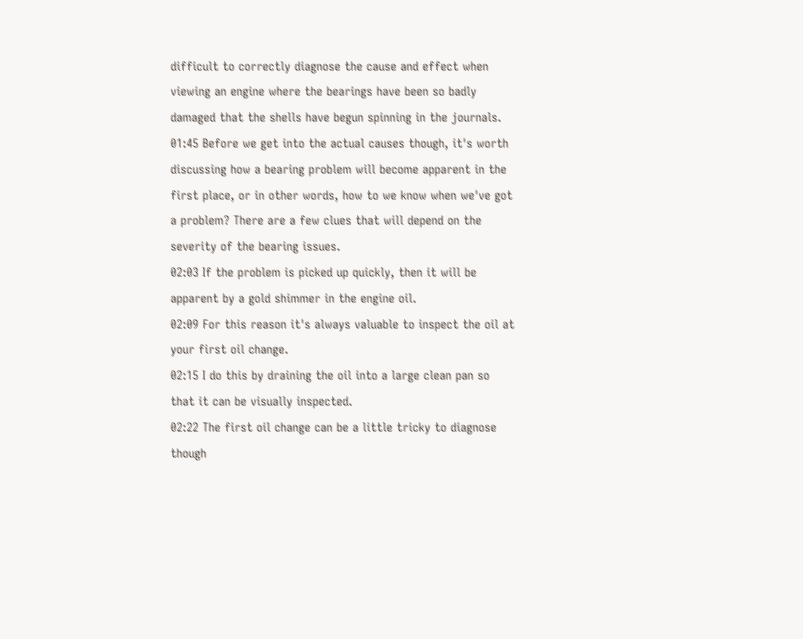difficult to correctly diagnose the cause and effect when viewing an engine where the bearings have been so badly damaged that the shells have begun spinning in the journals.
01:45 Before we get into the actual causes though, it's worth discussing how a bearing problem will become apparent in the first place, or in other words, how to we know when we've got a problem? There are a few clues that will depend on the severity of the bearing issues.
02:03 If the problem is picked up quickly, then it will be apparent by a gold shimmer in the engine oil.
02:09 For this reason it's always valuable to inspect the oil at your first oil change.
02:15 I do this by draining the oil into a large clean pan so that it can be visually inspected.
02:22 The first oil change can be a little tricky to diagnose though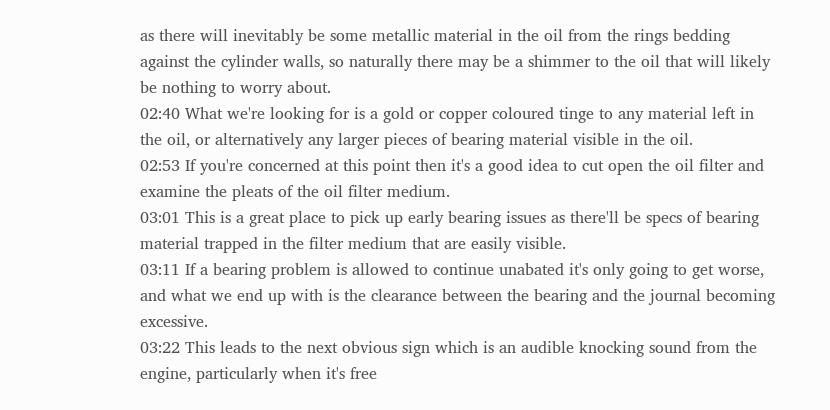as there will inevitably be some metallic material in the oil from the rings bedding against the cylinder walls, so naturally there may be a shimmer to the oil that will likely be nothing to worry about.
02:40 What we're looking for is a gold or copper coloured tinge to any material left in the oil, or alternatively any larger pieces of bearing material visible in the oil.
02:53 If you're concerned at this point then it's a good idea to cut open the oil filter and examine the pleats of the oil filter medium.
03:01 This is a great place to pick up early bearing issues as there'll be specs of bearing material trapped in the filter medium that are easily visible.
03:11 If a bearing problem is allowed to continue unabated it's only going to get worse, and what we end up with is the clearance between the bearing and the journal becoming excessive.
03:22 This leads to the next obvious sign which is an audible knocking sound from the engine, particularly when it's free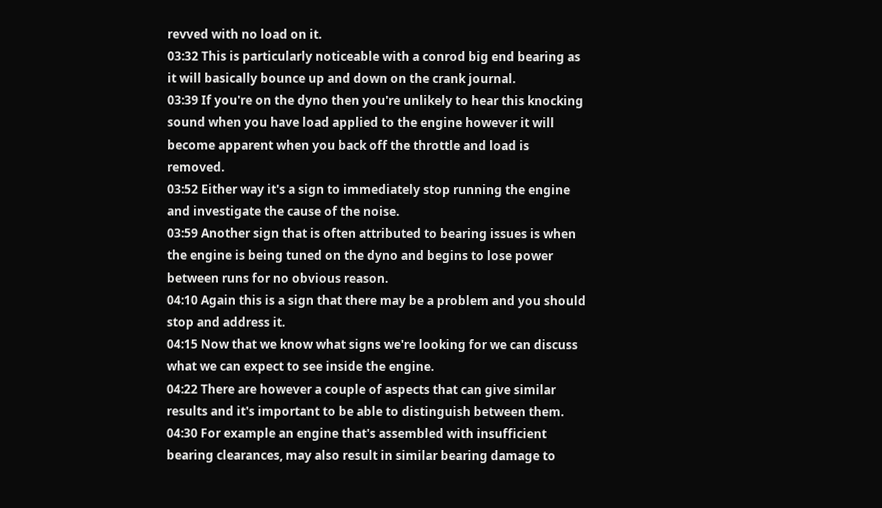revved with no load on it.
03:32 This is particularly noticeable with a conrod big end bearing as it will basically bounce up and down on the crank journal.
03:39 If you're on the dyno then you're unlikely to hear this knocking sound when you have load applied to the engine however it will become apparent when you back off the throttle and load is removed.
03:52 Either way it's a sign to immediately stop running the engine and investigate the cause of the noise.
03:59 Another sign that is often attributed to bearing issues is when the engine is being tuned on the dyno and begins to lose power between runs for no obvious reason.
04:10 Again this is a sign that there may be a problem and you should stop and address it.
04:15 Now that we know what signs we're looking for we can discuss what we can expect to see inside the engine.
04:22 There are however a couple of aspects that can give similar results and it's important to be able to distinguish between them.
04:30 For example an engine that's assembled with insufficient bearing clearances, may also result in similar bearing damage to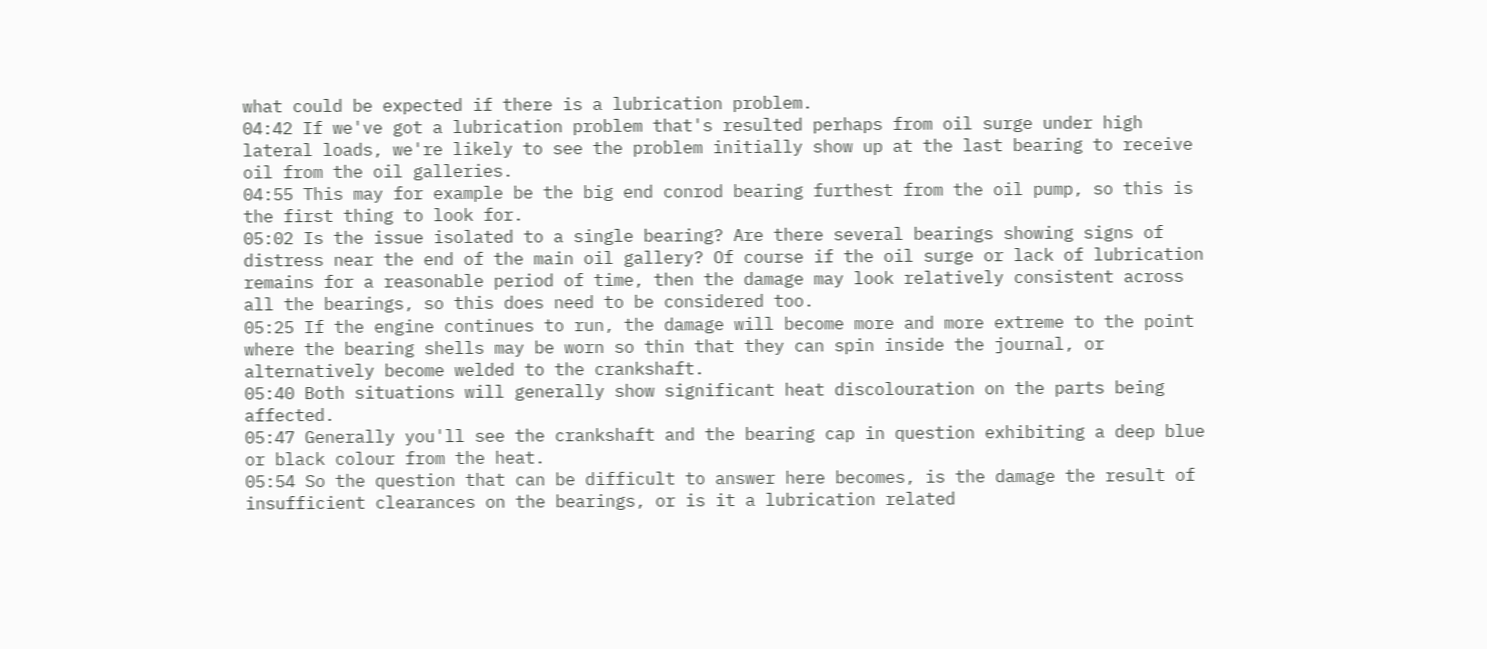what could be expected if there is a lubrication problem.
04:42 If we've got a lubrication problem that's resulted perhaps from oil surge under high lateral loads, we're likely to see the problem initially show up at the last bearing to receive oil from the oil galleries.
04:55 This may for example be the big end conrod bearing furthest from the oil pump, so this is the first thing to look for.
05:02 Is the issue isolated to a single bearing? Are there several bearings showing signs of distress near the end of the main oil gallery? Of course if the oil surge or lack of lubrication remains for a reasonable period of time, then the damage may look relatively consistent across all the bearings, so this does need to be considered too.
05:25 If the engine continues to run, the damage will become more and more extreme to the point where the bearing shells may be worn so thin that they can spin inside the journal, or alternatively become welded to the crankshaft.
05:40 Both situations will generally show significant heat discolouration on the parts being affected.
05:47 Generally you'll see the crankshaft and the bearing cap in question exhibiting a deep blue or black colour from the heat.
05:54 So the question that can be difficult to answer here becomes, is the damage the result of insufficient clearances on the bearings, or is it a lubrication related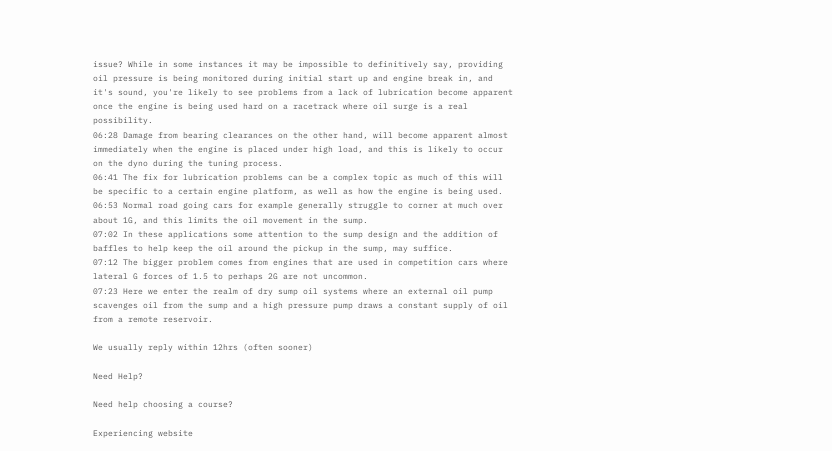issue? While in some instances it may be impossible to definitively say, providing oil pressure is being monitored during initial start up and engine break in, and it's sound, you're likely to see problems from a lack of lubrication become apparent once the engine is being used hard on a racetrack where oil surge is a real possibility.
06:28 Damage from bearing clearances on the other hand, will become apparent almost immediately when the engine is placed under high load, and this is likely to occur on the dyno during the tuning process.
06:41 The fix for lubrication problems can be a complex topic as much of this will be specific to a certain engine platform, as well as how the engine is being used.
06:53 Normal road going cars for example generally struggle to corner at much over about 1G, and this limits the oil movement in the sump.
07:02 In these applications some attention to the sump design and the addition of baffles to help keep the oil around the pickup in the sump, may suffice.
07:12 The bigger problem comes from engines that are used in competition cars where lateral G forces of 1.5 to perhaps 2G are not uncommon.
07:23 Here we enter the realm of dry sump oil systems where an external oil pump scavenges oil from the sump and a high pressure pump draws a constant supply of oil from a remote reservoir.

We usually reply within 12hrs (often sooner)

Need Help?

Need help choosing a course?

Experiencing website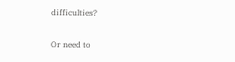difficulties?

Or need to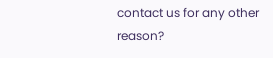contact us for any other reason?